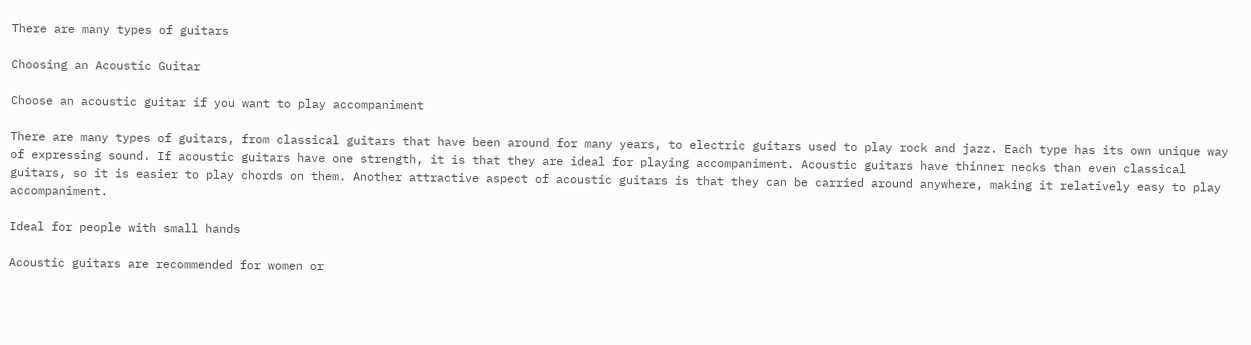There are many types of guitars

Choosing an Acoustic Guitar

Choose an acoustic guitar if you want to play accompaniment

There are many types of guitars, from classical guitars that have been around for many years, to electric guitars used to play rock and jazz. Each type has its own unique way of expressing sound. If acoustic guitars have one strength, it is that they are ideal for playing accompaniment. Acoustic guitars have thinner necks than even classical guitars, so it is easier to play chords on them. Another attractive aspect of acoustic guitars is that they can be carried around anywhere, making it relatively easy to play accompaniment.

Ideal for people with small hands

Acoustic guitars are recommended for women or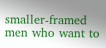smaller-framed men who want to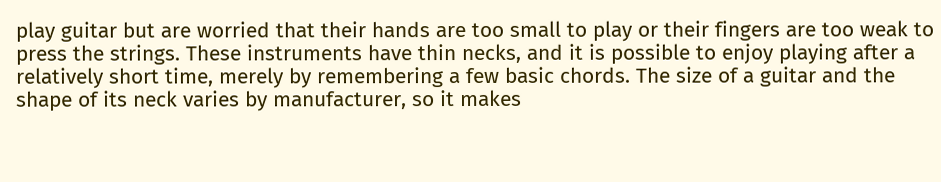play guitar but are worried that their hands are too small to play or their fingers are too weak to press the strings. These instruments have thin necks, and it is possible to enjoy playing after a relatively short time, merely by remembering a few basic chords. The size of a guitar and the shape of its neck varies by manufacturer, so it makes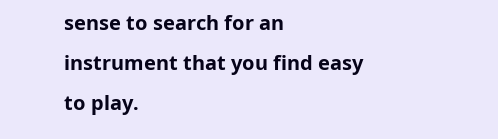sense to search for an instrument that you find easy to play.